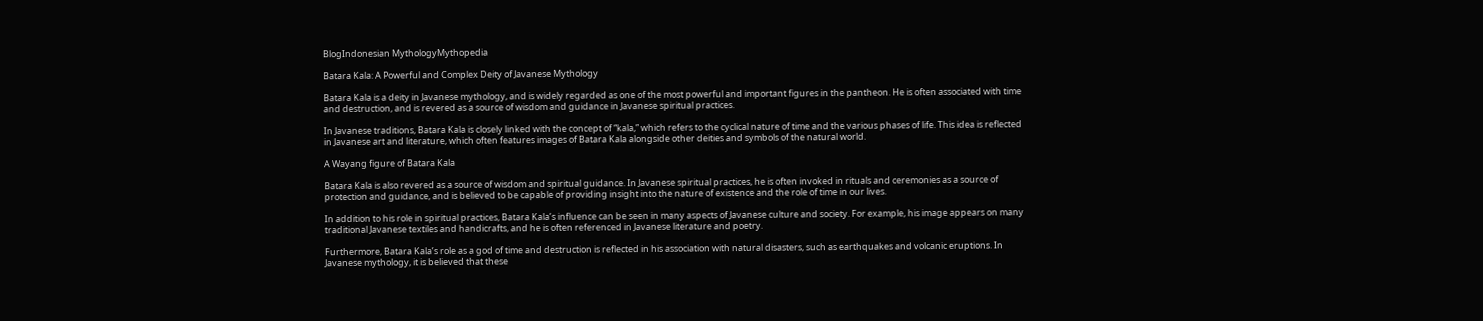BlogIndonesian MythologyMythopedia

Batara Kala: A Powerful and Complex Deity of Javanese Mythology

Batara Kala is a deity in Javanese mythology, and is widely regarded as one of the most powerful and important figures in the pantheon. He is often associated with time and destruction, and is revered as a source of wisdom and guidance in Javanese spiritual practices.

In Javanese traditions, Batara Kala is closely linked with the concept of “kala,” which refers to the cyclical nature of time and the various phases of life. This idea is reflected in Javanese art and literature, which often features images of Batara Kala alongside other deities and symbols of the natural world.

A Wayang figure of Batara Kala

Batara Kala is also revered as a source of wisdom and spiritual guidance. In Javanese spiritual practices, he is often invoked in rituals and ceremonies as a source of protection and guidance, and is believed to be capable of providing insight into the nature of existence and the role of time in our lives.

In addition to his role in spiritual practices, Batara Kala’s influence can be seen in many aspects of Javanese culture and society. For example, his image appears on many traditional Javanese textiles and handicrafts, and he is often referenced in Javanese literature and poetry.

Furthermore, Batara Kala’s role as a god of time and destruction is reflected in his association with natural disasters, such as earthquakes and volcanic eruptions. In Javanese mythology, it is believed that these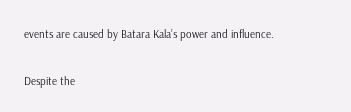events are caused by Batara Kala’s power and influence.

Despite the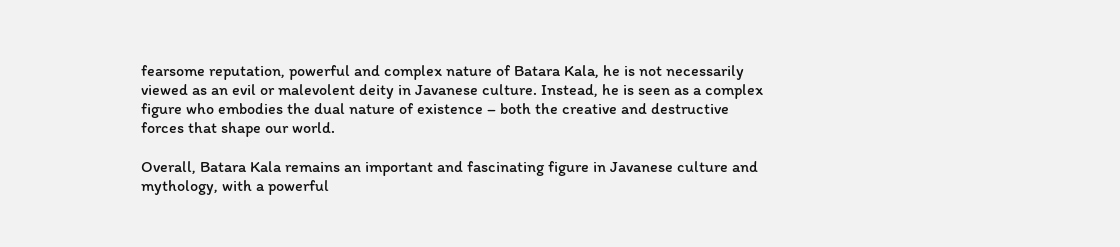fearsome reputation, powerful and complex nature of Batara Kala, he is not necessarily viewed as an evil or malevolent deity in Javanese culture. Instead, he is seen as a complex figure who embodies the dual nature of existence – both the creative and destructive forces that shape our world.

Overall, Batara Kala remains an important and fascinating figure in Javanese culture and mythology, with a powerful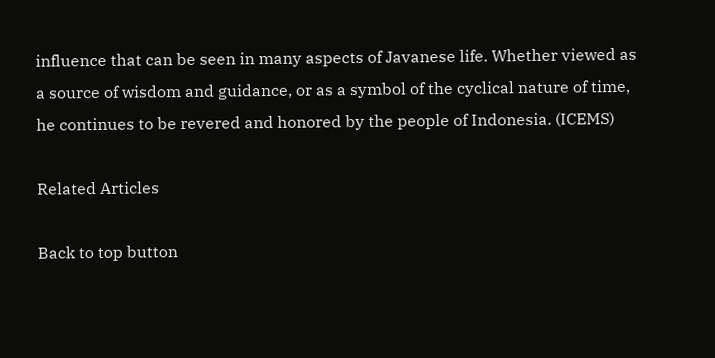influence that can be seen in many aspects of Javanese life. Whether viewed as a source of wisdom and guidance, or as a symbol of the cyclical nature of time, he continues to be revered and honored by the people of Indonesia. (ICEMS)

Related Articles

Back to top button